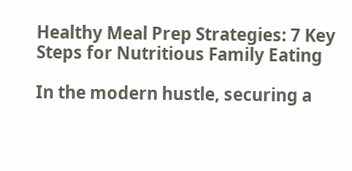Healthy Meal Prep Strategies: 7 Key Steps for Nutritious Family Eating

In the modern hustle, securing a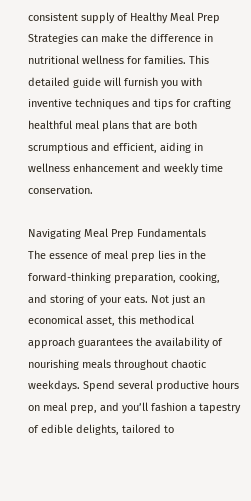consistent supply of Healthy Meal Prep Strategies can make the difference in nutritional wellness for families. This detailed guide will furnish you with inventive techniques and tips for crafting healthful meal plans that are both scrumptious and efficient, aiding in wellness enhancement and weekly time conservation.

Navigating Meal Prep Fundamentals
The essence of meal prep lies in the forward-thinking preparation, cooking, and storing of your eats. Not just an economical asset, this methodical approach guarantees the availability of nourishing meals throughout chaotic weekdays. Spend several productive hours on meal prep, and you’ll fashion a tapestry of edible delights, tailored to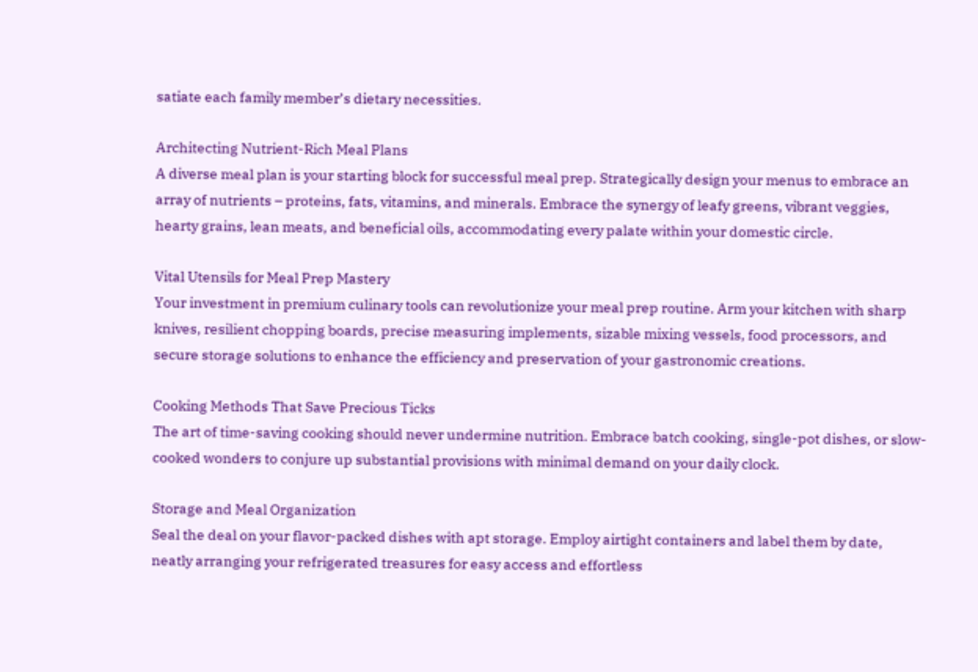satiate each family member’s dietary necessities.

Architecting Nutrient-Rich Meal Plans
A diverse meal plan is your starting block for successful meal prep. Strategically design your menus to embrace an array of nutrients – proteins, fats, vitamins, and minerals. Embrace the synergy of leafy greens, vibrant veggies, hearty grains, lean meats, and beneficial oils, accommodating every palate within your domestic circle.

Vital Utensils for Meal Prep Mastery
Your investment in premium culinary tools can revolutionize your meal prep routine. Arm your kitchen with sharp knives, resilient chopping boards, precise measuring implements, sizable mixing vessels, food processors, and secure storage solutions to enhance the efficiency and preservation of your gastronomic creations.

Cooking Methods That Save Precious Ticks
The art of time-saving cooking should never undermine nutrition. Embrace batch cooking, single-pot dishes, or slow-cooked wonders to conjure up substantial provisions with minimal demand on your daily clock.

Storage and Meal Organization
Seal the deal on your flavor-packed dishes with apt storage. Employ airtight containers and label them by date, neatly arranging your refrigerated treasures for easy access and effortless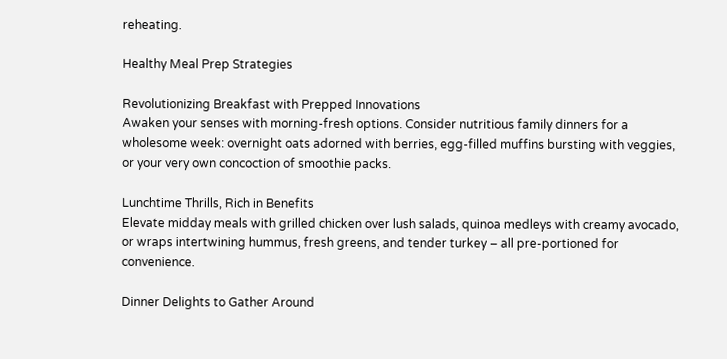reheating.

Healthy Meal Prep Strategies

Revolutionizing Breakfast with Prepped Innovations
Awaken your senses with morning-fresh options. Consider nutritious family dinners for a wholesome week: overnight oats adorned with berries, egg-filled muffins bursting with veggies, or your very own concoction of smoothie packs.

Lunchtime Thrills, Rich in Benefits
Elevate midday meals with grilled chicken over lush salads, quinoa medleys with creamy avocado, or wraps intertwining hummus, fresh greens, and tender turkey – all pre-portioned for convenience.

Dinner Delights to Gather Around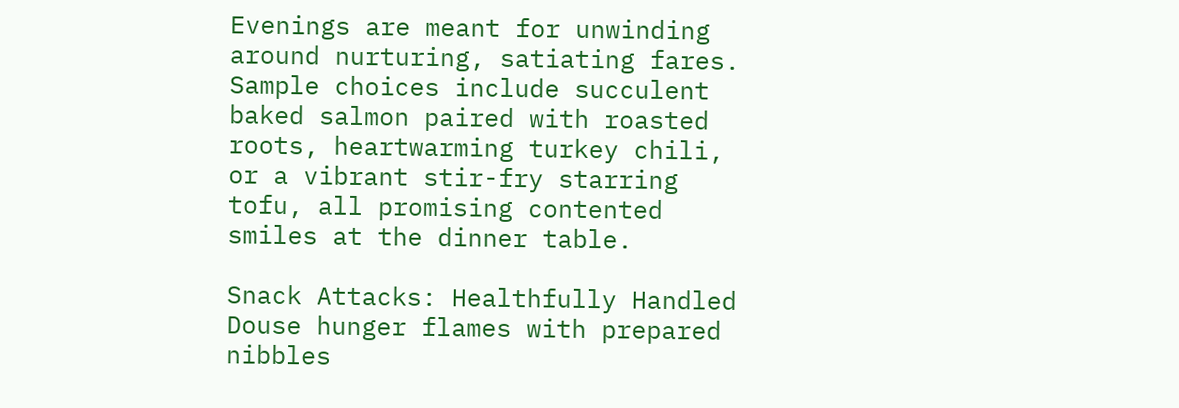Evenings are meant for unwinding around nurturing, satiating fares. Sample choices include succulent baked salmon paired with roasted roots, heartwarming turkey chili, or a vibrant stir-fry starring tofu, all promising contented smiles at the dinner table.

Snack Attacks: Healthfully Handled
Douse hunger flames with prepared nibbles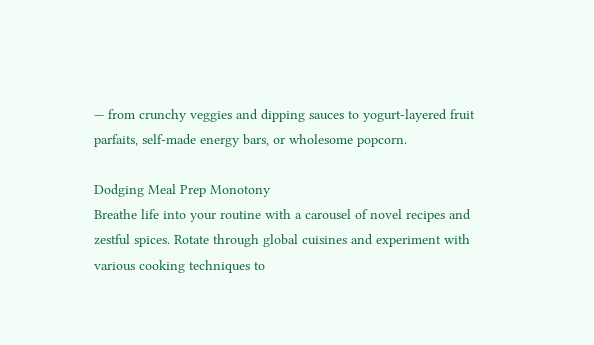— from crunchy veggies and dipping sauces to yogurt-layered fruit parfaits, self-made energy bars, or wholesome popcorn.

Dodging Meal Prep Monotony
Breathe life into your routine with a carousel of novel recipes and zestful spices. Rotate through global cuisines and experiment with various cooking techniques to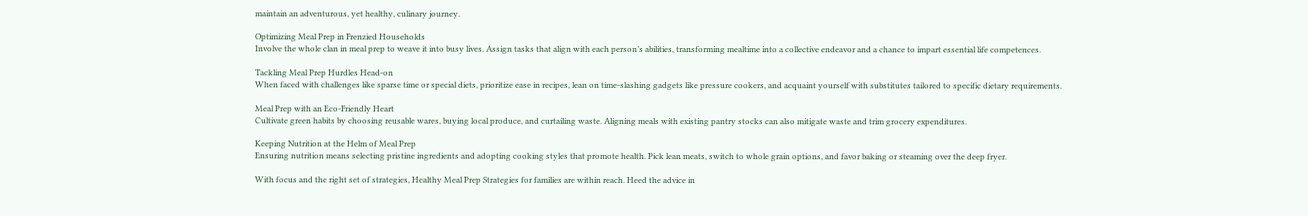maintain an adventurous, yet healthy, culinary journey.

Optimizing Meal Prep in Frenzied Households
Involve the whole clan in meal prep to weave it into busy lives. Assign tasks that align with each person’s abilities, transforming mealtime into a collective endeavor and a chance to impart essential life competences.

Tackling Meal Prep Hurdles Head-on
When faced with challenges like sparse time or special diets, prioritize ease in recipes, lean on time-slashing gadgets like pressure cookers, and acquaint yourself with substitutes tailored to specific dietary requirements.

Meal Prep with an Eco-Friendly Heart
Cultivate green habits by choosing reusable wares, buying local produce, and curtailing waste. Aligning meals with existing pantry stocks can also mitigate waste and trim grocery expenditures.

Keeping Nutrition at the Helm of Meal Prep
Ensuring nutrition means selecting pristine ingredients and adopting cooking styles that promote health. Pick lean meats, switch to whole grain options, and favor baking or steaming over the deep fryer.

With focus and the right set of strategies, Healthy Meal Prep Strategies for families are within reach. Heed the advice in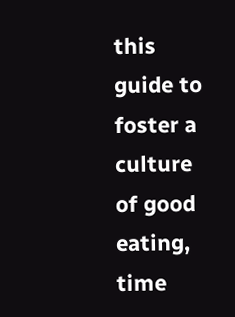this guide to foster a culture of good eating, time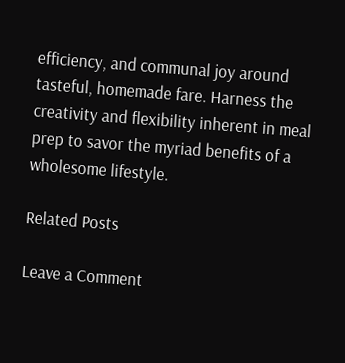efficiency, and communal joy around tasteful, homemade fare. Harness the creativity and flexibility inherent in meal prep to savor the myriad benefits of a wholesome lifestyle.

Related Posts

Leave a Comment